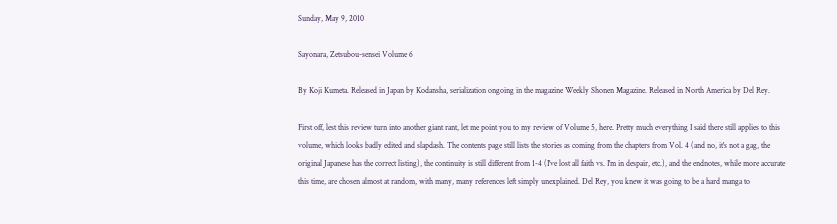Sunday, May 9, 2010

Sayonara, Zetsubou-sensei Volume 6

By Koji Kumeta. Released in Japan by Kodansha, serialization ongoing in the magazine Weekly Shonen Magazine. Released in North America by Del Rey.

First off, lest this review turn into another giant rant, let me point you to my review of Volume 5, here. Pretty much everything I said there still applies to this volume, which looks badly edited and slapdash. The contents page still lists the stories as coming from the chapters from Vol. 4 (and no, it's not a gag, the original Japanese has the correct listing), the continuity is still different from 1-4 (I've lost all faith vs. I'm in despair, etc.), and the endnotes, while more accurate this time, are chosen almost at random, with many, many references left simply unexplained. Del Rey, you knew it was going to be a hard manga to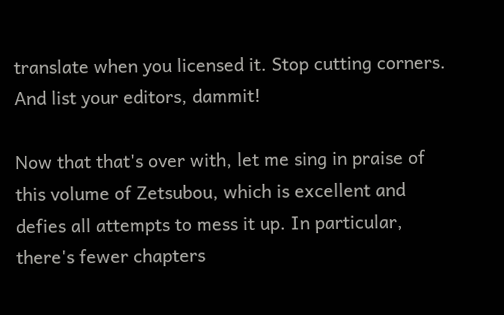translate when you licensed it. Stop cutting corners. And list your editors, dammit!

Now that that's over with, let me sing in praise of this volume of Zetsubou, which is excellent and defies all attempts to mess it up. In particular, there's fewer chapters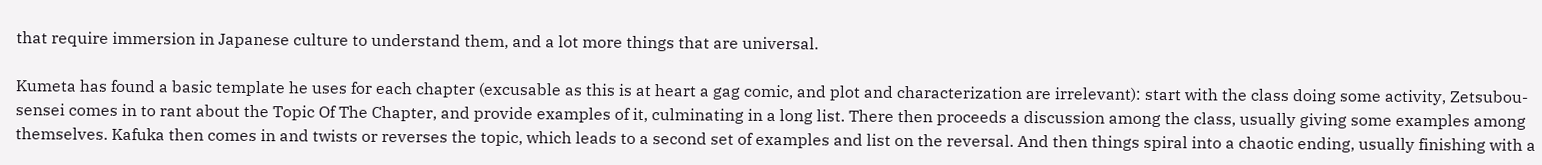that require immersion in Japanese culture to understand them, and a lot more things that are universal.

Kumeta has found a basic template he uses for each chapter (excusable as this is at heart a gag comic, and plot and characterization are irrelevant): start with the class doing some activity, Zetsubou-sensei comes in to rant about the Topic Of The Chapter, and provide examples of it, culminating in a long list. There then proceeds a discussion among the class, usually giving some examples among themselves. Kafuka then comes in and twists or reverses the topic, which leads to a second set of examples and list on the reversal. And then things spiral into a chaotic ending, usually finishing with a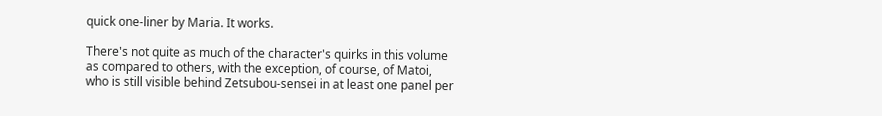quick one-liner by Maria. It works.

There's not quite as much of the character's quirks in this volume as compared to others, with the exception, of course, of Matoi, who is still visible behind Zetsubou-sensei in at least one panel per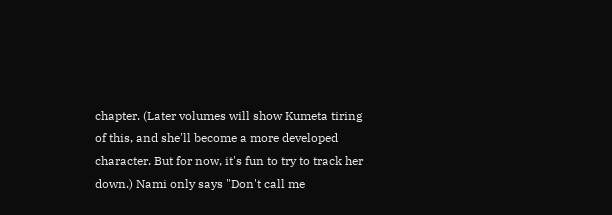chapter. (Later volumes will show Kumeta tiring of this, and she'll become a more developed character. But for now, it's fun to try to track her down.) Nami only says "Don't call me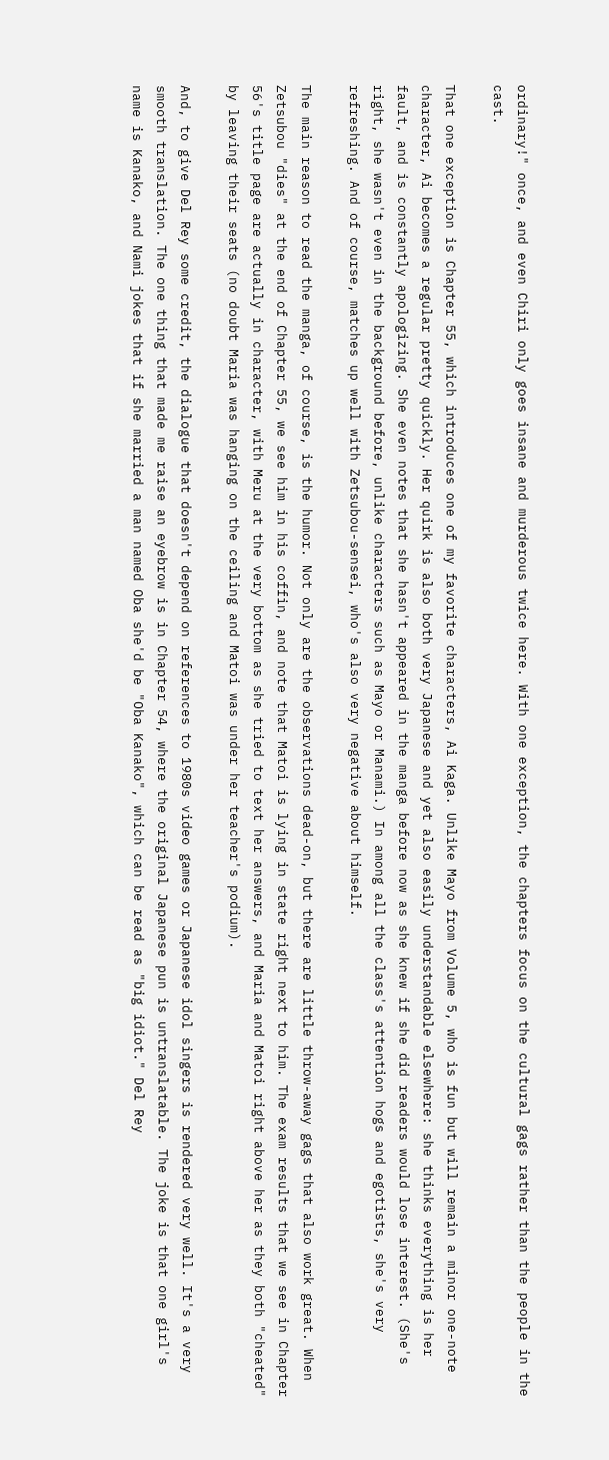ordinary!" once, and even Chiri only goes insane and murderous twice here. With one exception, the chapters focus on the cultural gags rather than the people in the cast.

That one exception is Chapter 55, which introduces one of my favorite characters, Ai Kaga. Unlike Mayo from Volume 5, who is fun but will remain a minor one-note character, Ai becomes a regular pretty quickly. Her quirk is also both very Japanese and yet also easily understandable elsewhere: she thinks everything is her fault, and is constantly apologizing. She even notes that she hasn't appeared in the manga before now as she knew if she did readers would lose interest. (She's right, she wasn't even in the background before, unlike characters such as Mayo or Manami.) In among all the class's attention hogs and egotists, she's very refreshing. And of course, matches up well with Zetsubou-sensei, who's also very negative about himself.

The main reason to read the manga, of course, is the humor. Not only are the observations dead-on, but there are little throw-away gags that also work great. When Zetsubou "dies" at the end of Chapter 55, we see him in his coffin, and note that Matoi is lying in state right next to him. The exam results that we see in Chapter 56's title page are actually in character, with Meru at the very bottom as she tried to text her answers, and Maria and Matoi right above her as they both "cheated" by leaving their seats (no doubt Maria was hanging on the ceiling and Matoi was under her teacher's podium).

And, to give Del Rey some credit, the dialogue that doesn't depend on references to 1980s video games or Japanese idol singers is rendered very well. It's a very smooth translation. The one thing that made me raise an eyebrow is in Chapter 54, where the original Japanese pun is untranslatable. The joke is that one girl's name is Kanako, and Nami jokes that if she married a man named Oba she'd be "Oba Kanako", which can be read as "big idiot." Del Rey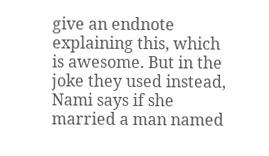give an endnote explaining this, which is awesome. But in the joke they used instead, Nami says if she married a man named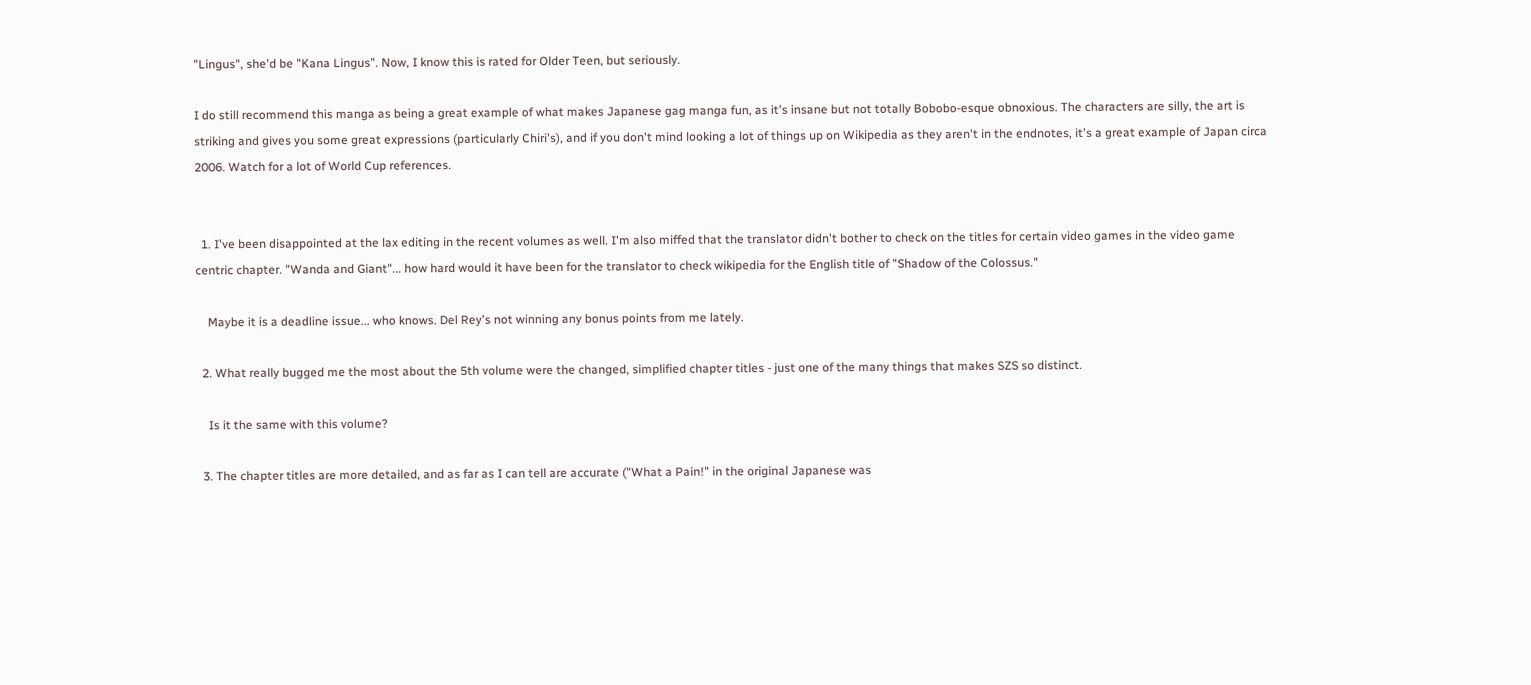"Lingus", she'd be "Kana Lingus". Now, I know this is rated for Older Teen, but seriously.

I do still recommend this manga as being a great example of what makes Japanese gag manga fun, as it's insane but not totally Bobobo-esque obnoxious. The characters are silly, the art is striking and gives you some great expressions (particularly Chiri's), and if you don't mind looking a lot of things up on Wikipedia as they aren't in the endnotes, it's a great example of Japan circa 2006. Watch for a lot of World Cup references.


  1. I've been disappointed at the lax editing in the recent volumes as well. I'm also miffed that the translator didn't bother to check on the titles for certain video games in the video game centric chapter. "Wanda and Giant"... how hard would it have been for the translator to check wikipedia for the English title of "Shadow of the Colossus."

    Maybe it is a deadline issue... who knows. Del Rey's not winning any bonus points from me lately.

  2. What really bugged me the most about the 5th volume were the changed, simplified chapter titles - just one of the many things that makes SZS so distinct.

    Is it the same with this volume?

  3. The chapter titles are more detailed, and as far as I can tell are accurate ("What a Pain!" in the original Japanese was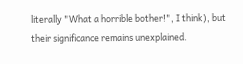literally "What a horrible bother!", I think), but their significance remains unexplained.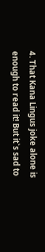4. That Kana Lingus joke alone is enough to read it! But it`s sad to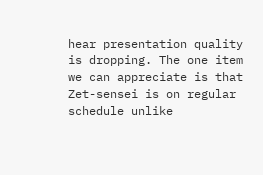hear presentation quality is dropping. The one item we can appreciate is that Zet-sensei is on regular schedule unlike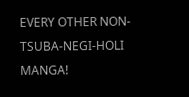EVERY OTHER NON-TSUBA-NEGI-HOLI MANGA!